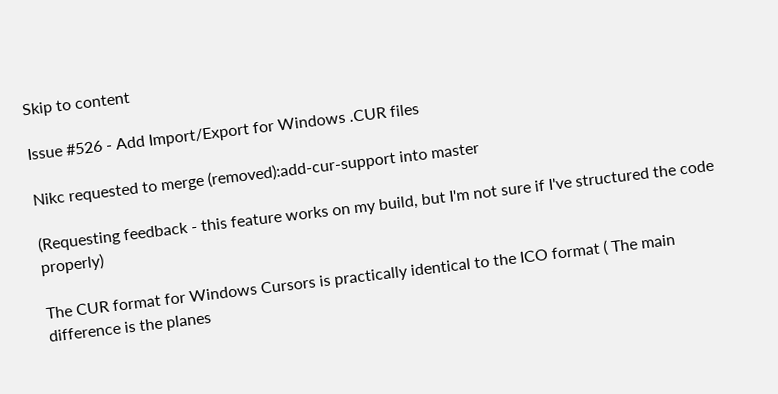Skip to content

Issue #526 - Add Import/Export for Windows .CUR files

Nikc requested to merge (removed):add-cur-support into master

(Requesting feedback - this feature works on my build, but I'm not sure if I've structured the code properly)

The CUR format for Windows Cursors is practically identical to the ICO format ( The main difference is the planes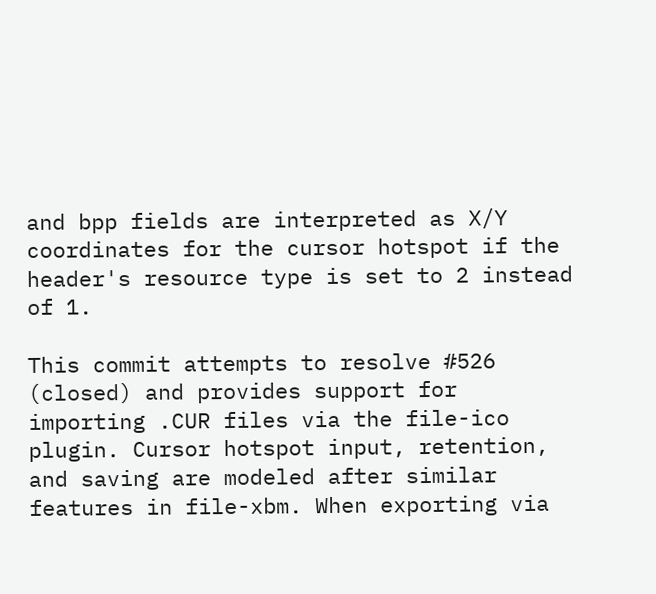and bpp fields are interpreted as X/Y coordinates for the cursor hotspot if the header's resource type is set to 2 instead of 1.

This commit attempts to resolve #526 (closed) and provides support for importing .CUR files via the file-ico plugin. Cursor hotspot input, retention, and saving are modeled after similar features in file-xbm. When exporting via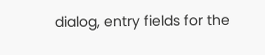dialog, entry fields for the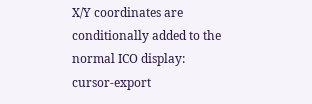X/Y coordinates are conditionally added to the normal ICO display: cursor-export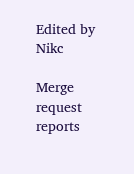Edited by Nikc

Merge request reports